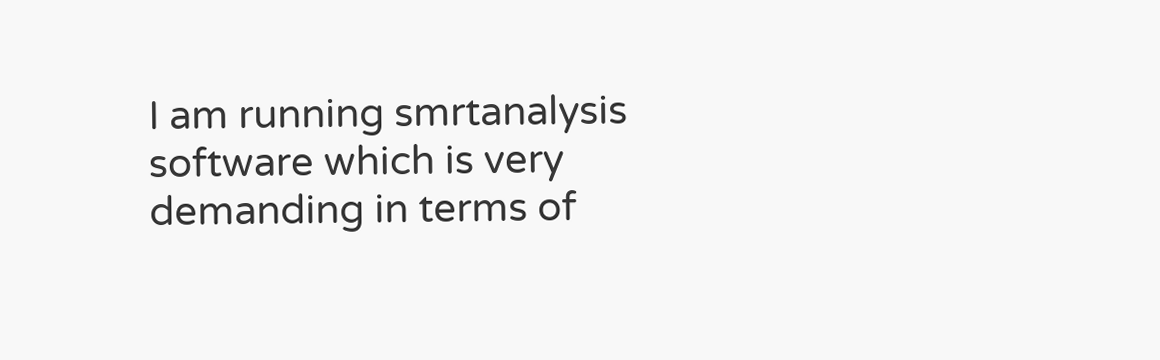I am running smrtanalysis software which is very demanding in terms of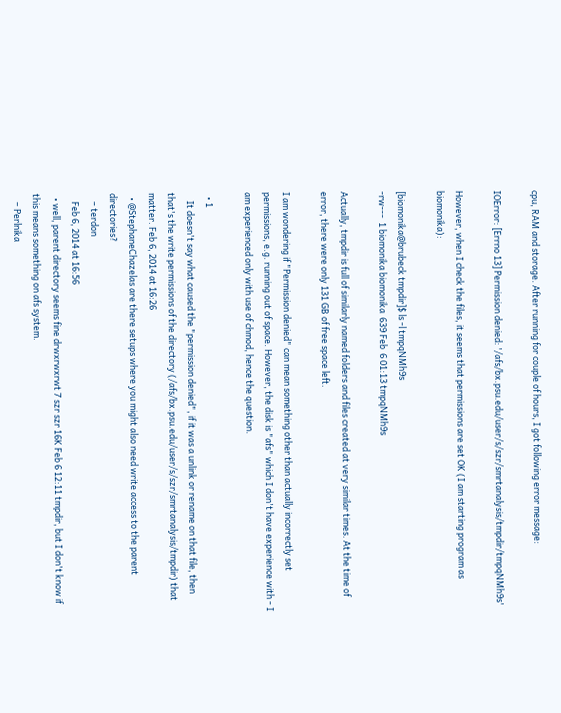cpu, RAM and storage. After running for couple of hours, I got following error message:

IOError: [Errno 13] Permission denied: '/afs/bx.psu.edu/user/s/szr/smrtanalysis/tmpdir/tmpqNMh9s'

However, when I check the files, it seems that permissions are set OK (I am starting program as biomonika):

[biomonika@brubeck tmpdir]$ ls -l tmpqNMh9s
-rw---  1 biomonika biomonika  639 Feb  6 01:13 tmpqNMh9s

Actually, tmpdir is full of similarly named folders and files created at very similar times. At the time of error, there were only 131 GB of free space left.

I am wondering if "Permission denied" can mean something other than actually incorrectly set permissions, e.g. running out of space. However, the disk is "afs" which I don't have experience with - I am experienced only with use of chmod, hence the question.

  • 1
    It doesn't say what caused the "permission denied", if it was a unlink or rename on that file, then that's the write permissions of the directory (/afs/bx.psu.edu/user/s/szr/smrtanalysis/tmpdir) that matter. Feb 6, 2014 at 16:26
  • @StephaneChazelas are there setups where you might also need write access to the parent directories?
    – terdon
    Feb 6, 2014 at 16:56
  • well, parent directory seems fine drwxrwxrwt 7 szr szr 16K Feb 6 12:11 tmpdir, but I don't know if this means something on afs system.
    – Perlnika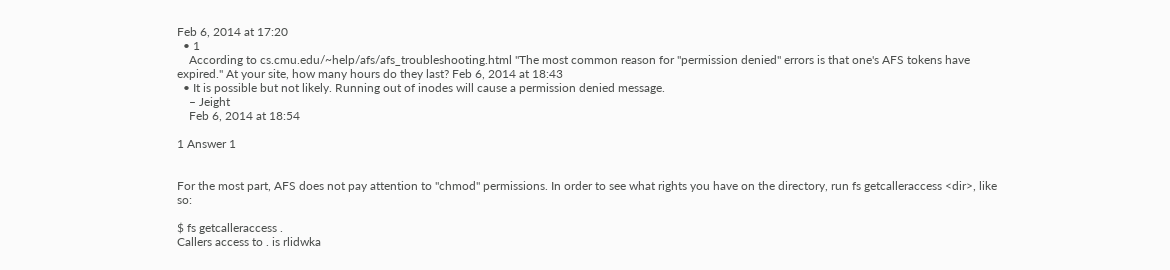Feb 6, 2014 at 17:20
  • 1
    According to cs.cmu.edu/~help/afs/afs_troubleshooting.html "The most common reason for "permission denied" errors is that one's AFS tokens have expired." At your site, how many hours do they last? Feb 6, 2014 at 18:43
  • It is possible but not likely. Running out of inodes will cause a permission denied message.
    – Jeight
    Feb 6, 2014 at 18:54

1 Answer 1


For the most part, AFS does not pay attention to "chmod" permissions. In order to see what rights you have on the directory, run fs getcalleraccess <dir>, like so:

$ fs getcalleraccess .
Callers access to . is rlidwka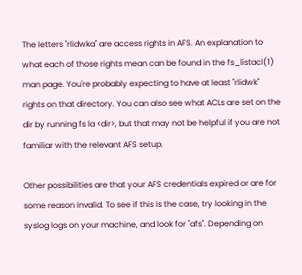The letters "rlidwka" are access rights in AFS. An explanation to what each of those rights mean can be found in the fs_listacl(1) man page. You're probably expecting to have at least "rlidwk" rights on that directory. You can also see what ACLs are set on the dir by running fs la <dir>, but that may not be helpful if you are not familiar with the relevant AFS setup.

Other possibilities are that your AFS credentials expired or are for some reason invalid. To see if this is the case, try looking in the syslog logs on your machine, and look for "afs". Depending on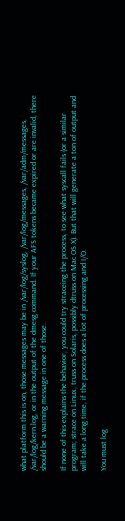what platform this is on, those messages may be in /var/log/syslog, /var/log/messages, /var/adm/messages, /var/log/kern.log, or in the output of the dmesg command. If your AFS tokens became expired or are invalid, there should be a warning message in one of those.

If none of this explains the behavior, you could try straceing the process, to see what syscall fails (or a similar program; strace on Linux, truss on Solaris, possibly dtruss on Mac OS X). But that will generate a ton of output and will take a long time, if the process does a lot of processing and I/O.

You must log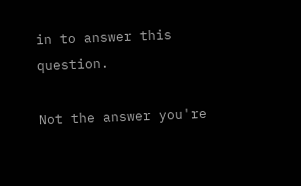in to answer this question.

Not the answer you're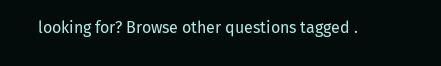looking for? Browse other questions tagged .